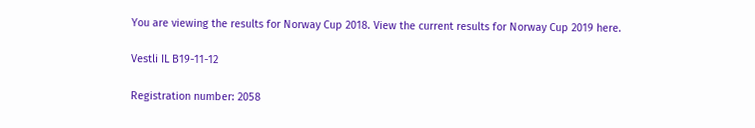You are viewing the results for Norway Cup 2018. View the current results for Norway Cup 2019 here.

Vestli IL B19-11-12

Registration number: 2058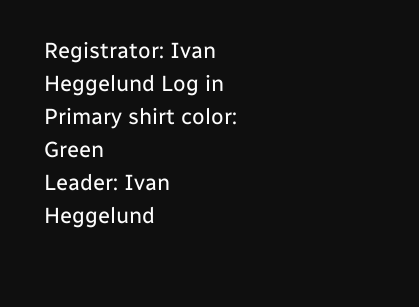Registrator: Ivan Heggelund Log in
Primary shirt color: Green
Leader: Ivan Heggelund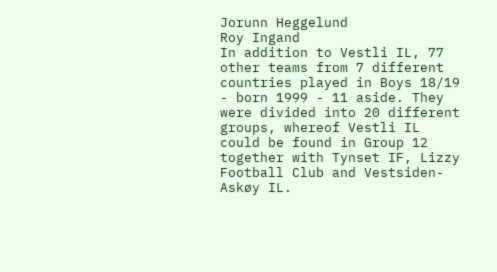Jorunn Heggelund
Roy Ingand
In addition to Vestli IL, 77 other teams from 7 different countries played in Boys 18/19 - born 1999 - 11 aside. They were divided into 20 different groups, whereof Vestli IL could be found in Group 12 together with Tynset IF, Lizzy Football Club and Vestsiden-Askøy IL.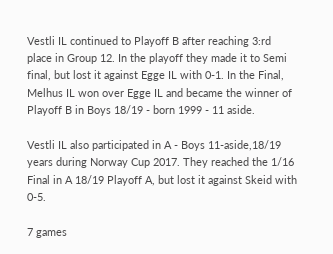Vestli IL continued to Playoff B after reaching 3:rd place in Group 12. In the playoff they made it to Semi final, but lost it against Egge IL with 0-1. In the Final, Melhus IL won over Egge IL and became the winner of Playoff B in Boys 18/19 - born 1999 - 11 aside.

Vestli IL also participated in A - Boys 11-aside,18/19 years during Norway Cup 2017. They reached the 1/16 Final in A 18/19 Playoff A, but lost it against Skeid with 0-5.

7 games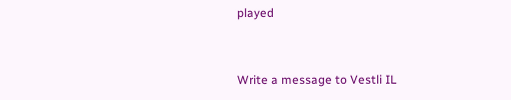played


Write a message to Vestli IL